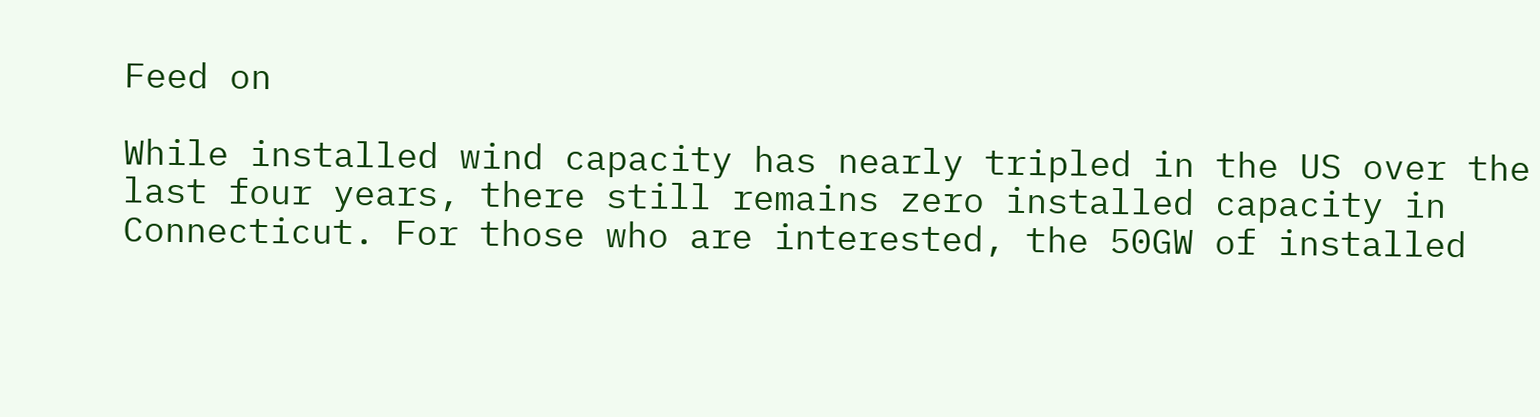Feed on

While installed wind capacity has nearly tripled in the US over the last four years, there still remains zero installed capacity in Connecticut. For those who are interested, the 50GW of installed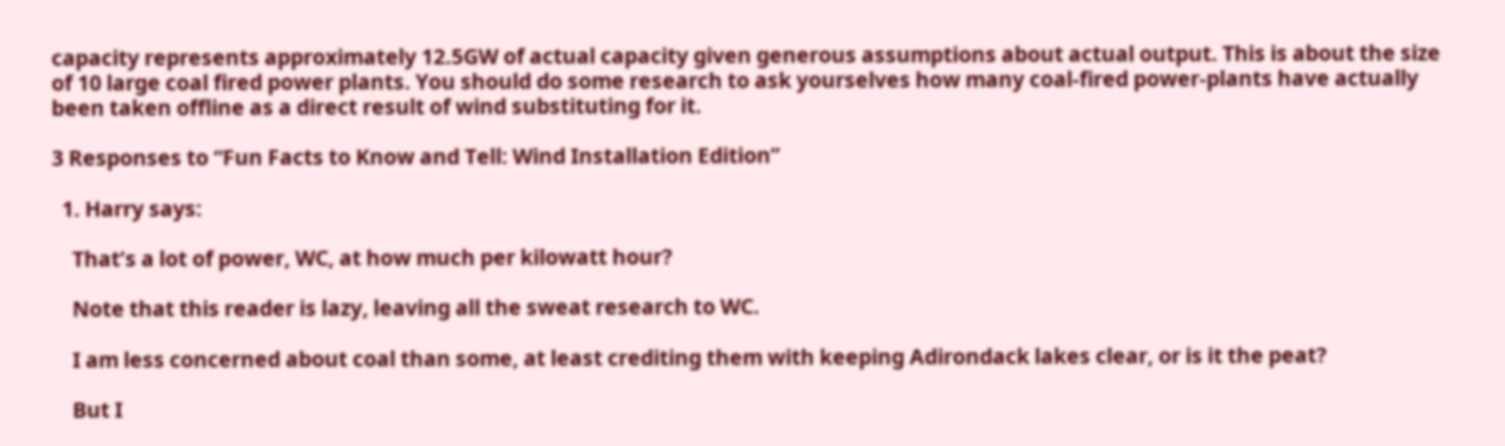capacity represents approximately 12.5GW of actual capacity given generous assumptions about actual output. This is about the size of 10 large coal fired power plants. You should do some research to ask yourselves how many coal-fired power-plants have actually been taken offline as a direct result of wind substituting for it.

3 Responses to “Fun Facts to Know and Tell: Wind Installation Edition”

  1. Harry says:

    That’s a lot of power, WC, at how much per kilowatt hour?

    Note that this reader is lazy, leaving all the sweat research to WC.

    I am less concerned about coal than some, at least crediting them with keeping Adirondack lakes clear, or is it the peat?

    But I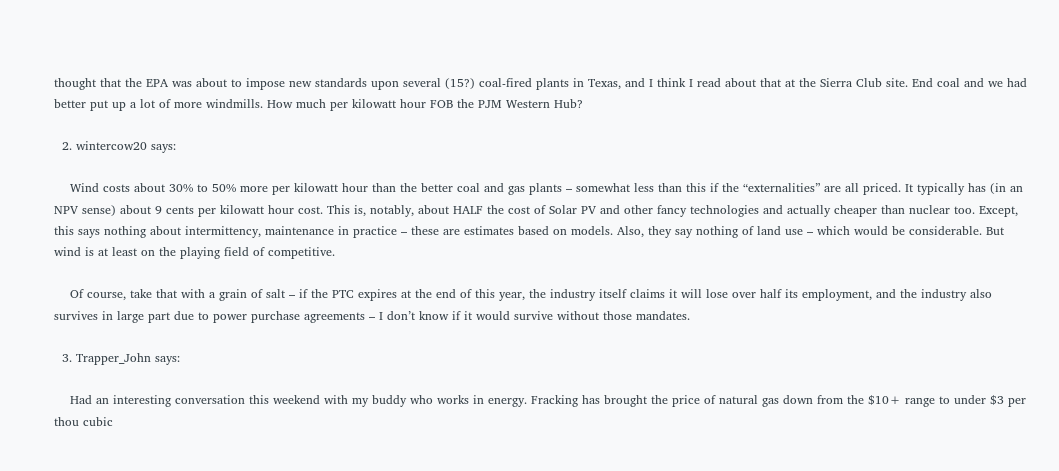thought that the EPA was about to impose new standards upon several (15?) coal-fired plants in Texas, and I think I read about that at the Sierra Club site. End coal and we had better put up a lot of more windmills. How much per kilowatt hour FOB the PJM Western Hub?

  2. wintercow20 says:

    Wind costs about 30% to 50% more per kilowatt hour than the better coal and gas plants – somewhat less than this if the “externalities” are all priced. It typically has (in an NPV sense) about 9 cents per kilowatt hour cost. This is, notably, about HALF the cost of Solar PV and other fancy technologies and actually cheaper than nuclear too. Except, this says nothing about intermittency, maintenance in practice – these are estimates based on models. Also, they say nothing of land use – which would be considerable. But wind is at least on the playing field of competitive.

    Of course, take that with a grain of salt – if the PTC expires at the end of this year, the industry itself claims it will lose over half its employment, and the industry also survives in large part due to power purchase agreements – I don’t know if it would survive without those mandates.

  3. Trapper_John says:

    Had an interesting conversation this weekend with my buddy who works in energy. Fracking has brought the price of natural gas down from the $10+ range to under $3 per thou cubic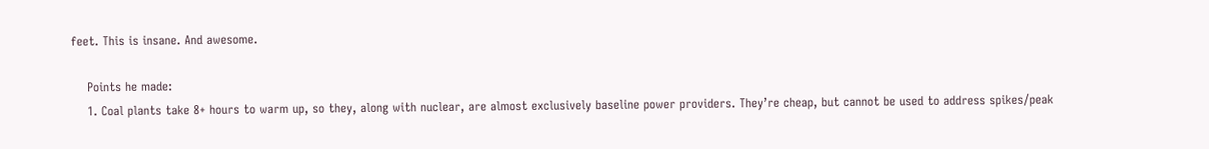feet. This is insane. And awesome.

    Points he made:
    1. Coal plants take 8+ hours to warm up, so they, along with nuclear, are almost exclusively baseline power providers. They’re cheap, but cannot be used to address spikes/peak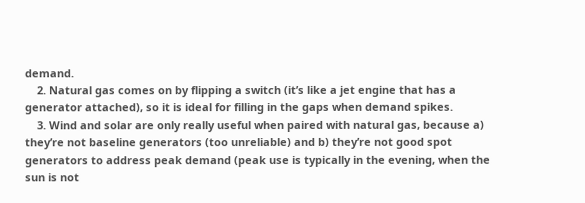demand.
    2. Natural gas comes on by flipping a switch (it’s like a jet engine that has a generator attached), so it is ideal for filling in the gaps when demand spikes.
    3. Wind and solar are only really useful when paired with natural gas, because a) they’re not baseline generators (too unreliable) and b) they’re not good spot generators to address peak demand (peak use is typically in the evening, when the sun is not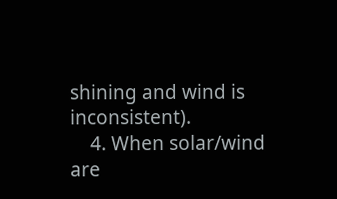shining and wind is inconsistent).
    4. When solar/wind are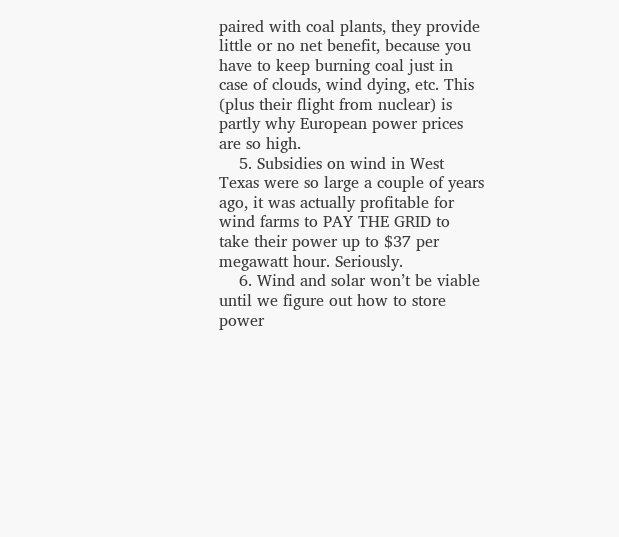paired with coal plants, they provide little or no net benefit, because you have to keep burning coal just in case of clouds, wind dying, etc. This (plus their flight from nuclear) is partly why European power prices are so high.
    5. Subsidies on wind in West Texas were so large a couple of years ago, it was actually profitable for wind farms to PAY THE GRID to take their power up to $37 per megawatt hour. Seriously.
    6. Wind and solar won’t be viable until we figure out how to store power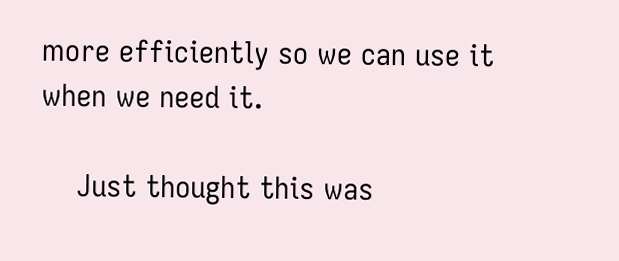more efficiently so we can use it when we need it.

    Just thought this was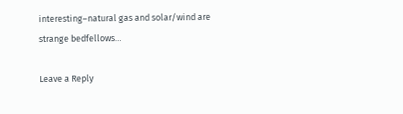interesting–natural gas and solar/wind are strange bedfellows…

Leave a Reply